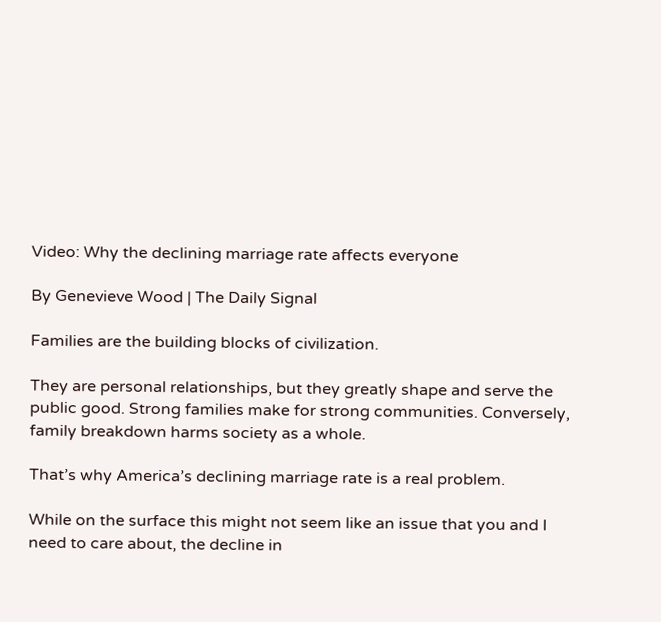Video: Why the declining marriage rate affects everyone

By Genevieve Wood | The Daily Signal

Families are the building blocks of civilization.

They are personal relationships, but they greatly shape and serve the public good. Strong families make for strong communities. Conversely, family breakdown harms society as a whole.

That’s why America’s declining marriage rate is a real problem.

While on the surface this might not seem like an issue that you and I need to care about, the decline in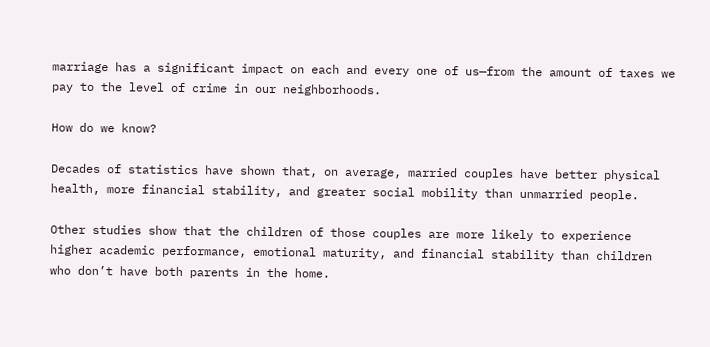marriage has a significant impact on each and every one of us—from the amount of taxes we pay to the level of crime in our neighborhoods.

How do we know?

Decades of statistics have shown that, on average, married couples have better physical health, more financial stability, and greater social mobility than unmarried people.

Other studies show that the children of those couples are more likely to experience higher academic performance, emotional maturity, and financial stability than children who don’t have both parents in the home.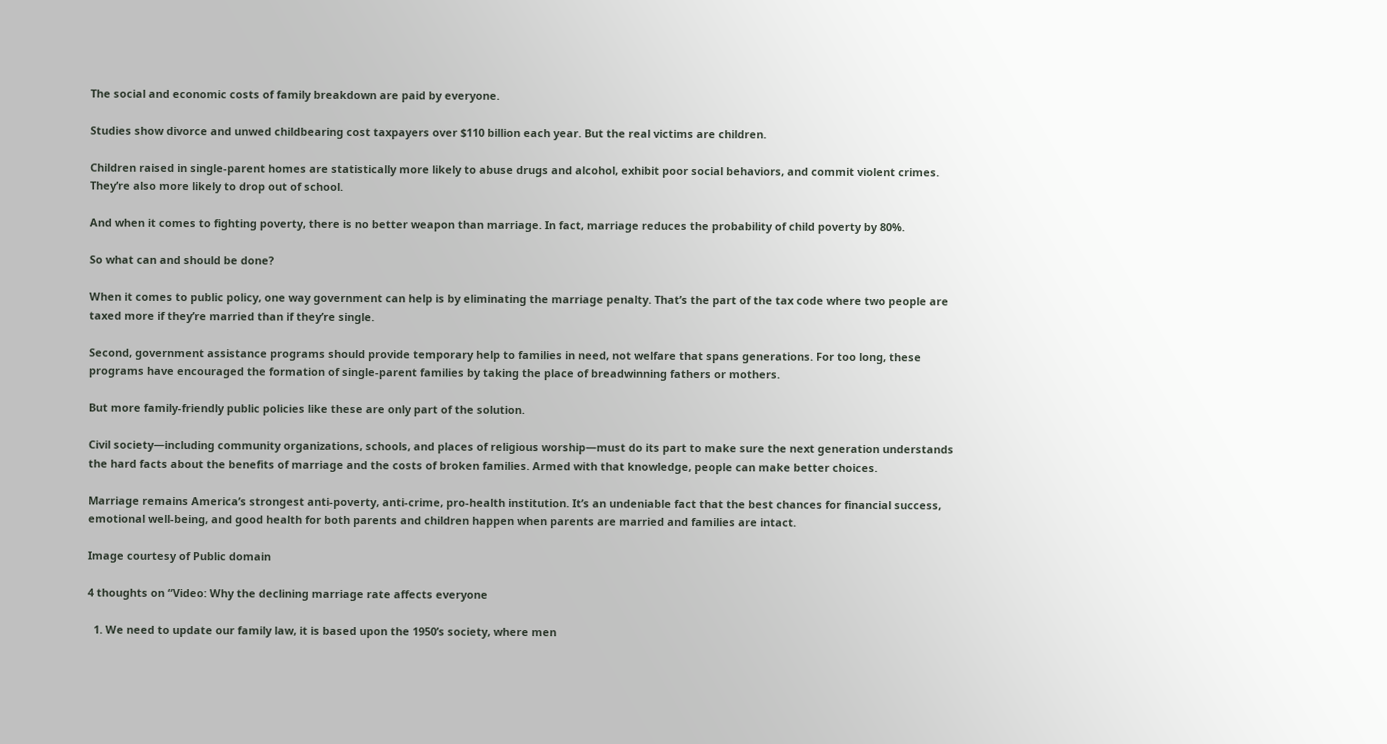The social and economic costs of family breakdown are paid by everyone.

Studies show divorce and unwed childbearing cost taxpayers over $110 billion each year. But the real victims are children.

Children raised in single-parent homes are statistically more likely to abuse drugs and alcohol, exhibit poor social behaviors, and commit violent crimes. They’re also more likely to drop out of school.

And when it comes to fighting poverty, there is no better weapon than marriage. In fact, marriage reduces the probability of child poverty by 80%.

So what can and should be done?

When it comes to public policy, one way government can help is by eliminating the marriage penalty. That’s the part of the tax code where two people are taxed more if they’re married than if they’re single.

Second, government assistance programs should provide temporary help to families in need, not welfare that spans generations. For too long, these programs have encouraged the formation of single-parent families by taking the place of breadwinning fathers or mothers.

But more family-friendly public policies like these are only part of the solution.

Civil society—including community organizations, schools, and places of religious worship—must do its part to make sure the next generation understands the hard facts about the benefits of marriage and the costs of broken families. Armed with that knowledge, people can make better choices.

Marriage remains America’s strongest anti-poverty, anti-crime, pro-health institution. It’s an undeniable fact that the best chances for financial success, emotional well-being, and good health for both parents and children happen when parents are married and families are intact.

Image courtesy of Public domain

4 thoughts on “Video: Why the declining marriage rate affects everyone

  1. We need to update our family law, it is based upon the 1950’s society, where men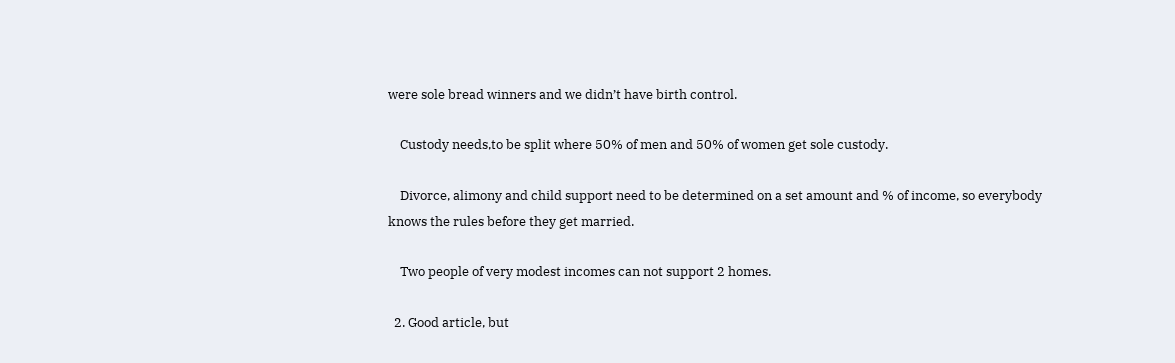were sole bread winners and we didn’t have birth control.

    Custody needs,to be split where 50% of men and 50% of women get sole custody.

    Divorce, alimony and child support need to be determined on a set amount and % of income, so everybody knows the rules before they get married.

    Two people of very modest incomes can not support 2 homes.

  2. Good article, but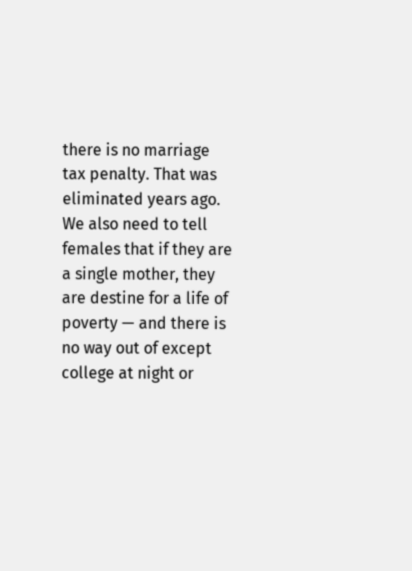there is no marriage tax penalty. That was eliminated years ago. We also need to tell females that if they are a single mother, they are destine for a life of poverty — and there is no way out of except college at night or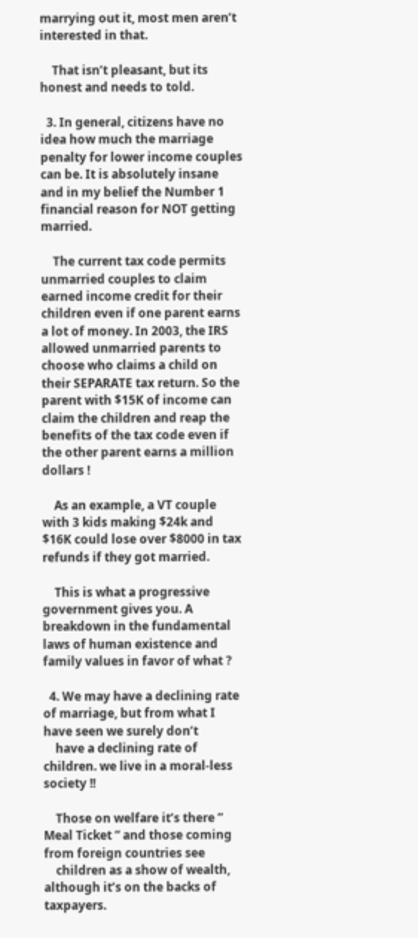marrying out it, most men aren’t interested in that.

    That isn’t pleasant, but its honest and needs to told.

  3. In general, citizens have no idea how much the marriage penalty for lower income couples can be. It is absolutely insane and in my belief the Number 1 financial reason for NOT getting married.

    The current tax code permits unmarried couples to claim earned income credit for their children even if one parent earns a lot of money. In 2003, the IRS allowed unmarried parents to choose who claims a child on their SEPARATE tax return. So the parent with $15K of income can claim the children and reap the benefits of the tax code even if the other parent earns a million dollars !

    As an example, a VT couple with 3 kids making $24k and $16K could lose over $8000 in tax refunds if they got married.

    This is what a progressive government gives you. A breakdown in the fundamental laws of human existence and family values in favor of what ?

  4. We may have a declining rate of marriage, but from what I have seen we surely don’t
    have a declining rate of children. we live in a moral-less society !!

    Those on welfare it’s there ” Meal Ticket ” and those coming from foreign countries see
    children as a show of wealth, although it’s on the backs of taxpayers.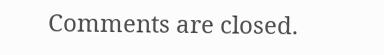Comments are closed.